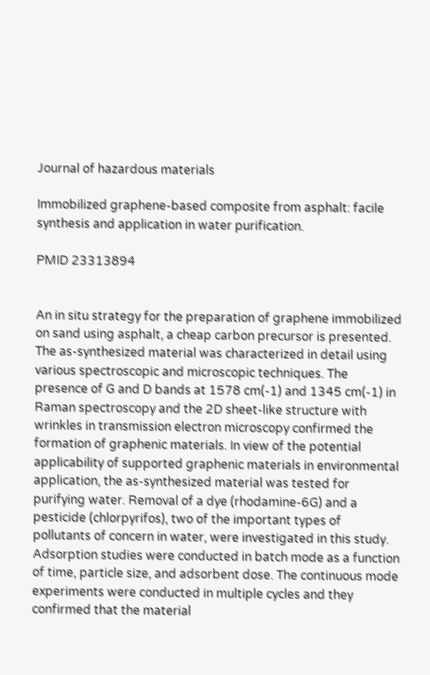Journal of hazardous materials

Immobilized graphene-based composite from asphalt: facile synthesis and application in water purification.

PMID 23313894


An in situ strategy for the preparation of graphene immobilized on sand using asphalt, a cheap carbon precursor is presented. The as-synthesized material was characterized in detail using various spectroscopic and microscopic techniques. The presence of G and D bands at 1578 cm(-1) and 1345 cm(-1) in Raman spectroscopy and the 2D sheet-like structure with wrinkles in transmission electron microscopy confirmed the formation of graphenic materials. In view of the potential applicability of supported graphenic materials in environmental application, the as-synthesized material was tested for purifying water. Removal of a dye (rhodamine-6G) and a pesticide (chlorpyrifos), two of the important types of pollutants of concern in water, were investigated in this study. Adsorption studies were conducted in batch mode as a function of time, particle size, and adsorbent dose. The continuous mode experiments were conducted in multiple cycles and they confirmed that the material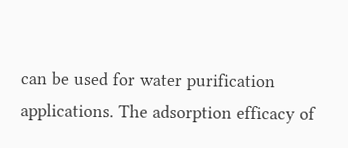can be used for water purification applications. The adsorption efficacy of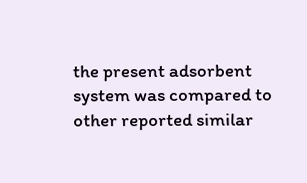the present adsorbent system was compared to other reported similar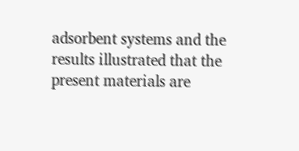adsorbent systems and the results illustrated that the present materials are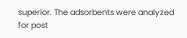superior. The adsorbents were analyzed for post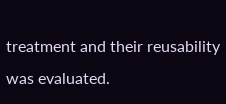treatment and their reusability was evaluated.